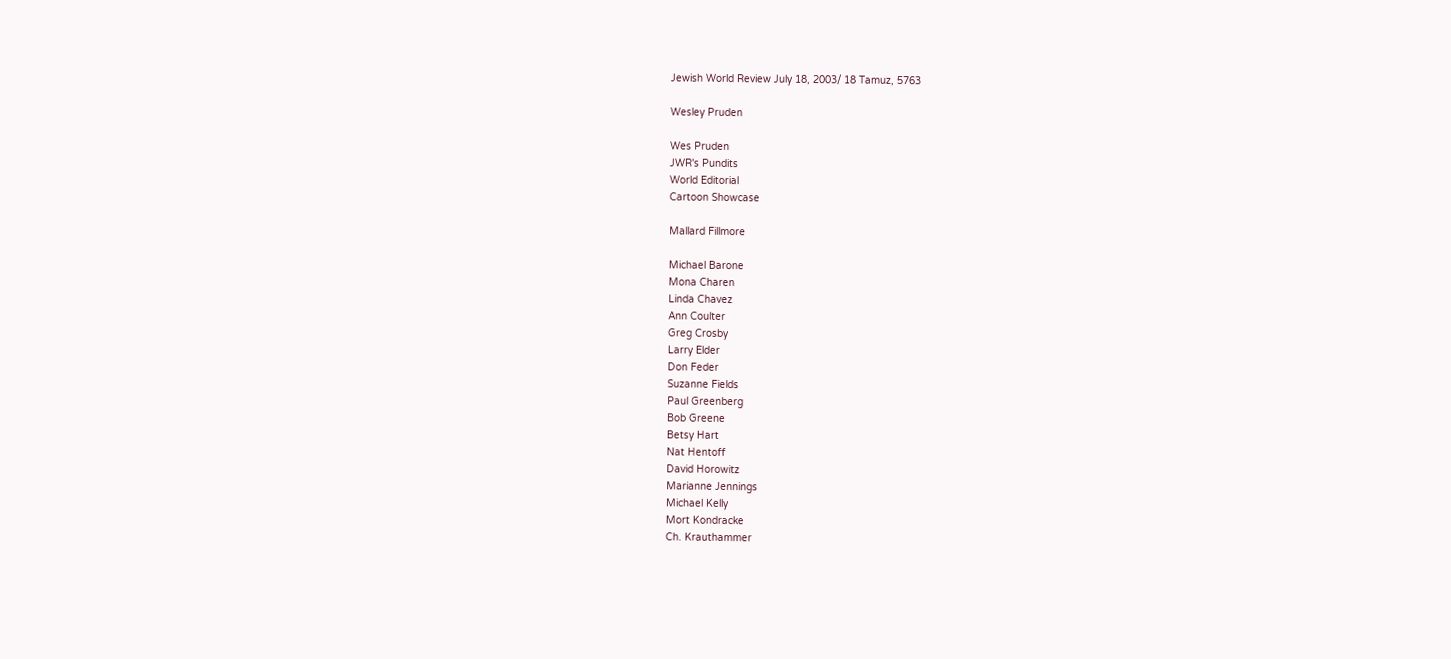Jewish World Review July 18, 2003/ 18 Tamuz, 5763

Wesley Pruden

Wes Pruden
JWR's Pundits
World Editorial
Cartoon Showcase

Mallard Fillmore

Michael Barone
Mona Charen
Linda Chavez
Ann Coulter
Greg Crosby
Larry Elder
Don Feder
Suzanne Fields
Paul Greenberg
Bob Greene
Betsy Hart
Nat Hentoff
David Horowitz
Marianne Jennings
Michael Kelly
Mort Kondracke
Ch. Krauthammer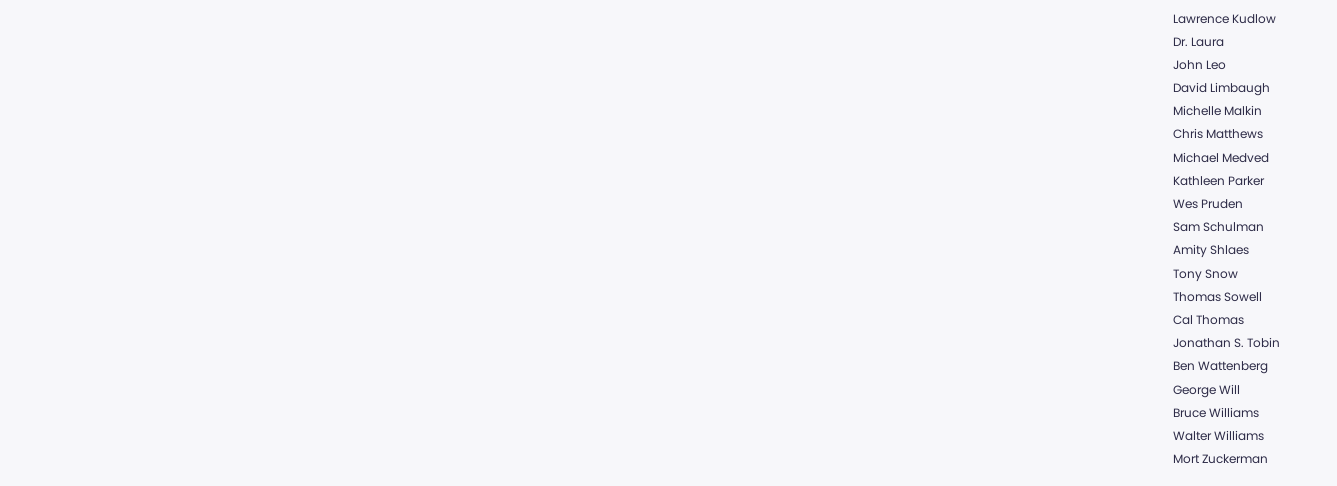Lawrence Kudlow
Dr. Laura
John Leo
David Limbaugh
Michelle Malkin
Chris Matthews
Michael Medved
Kathleen Parker
Wes Pruden
Sam Schulman
Amity Shlaes
Tony Snow
Thomas Sowell
Cal Thomas
Jonathan S. Tobin
Ben Wattenberg
George Will
Bruce Williams
Walter Williams
Mort Zuckerman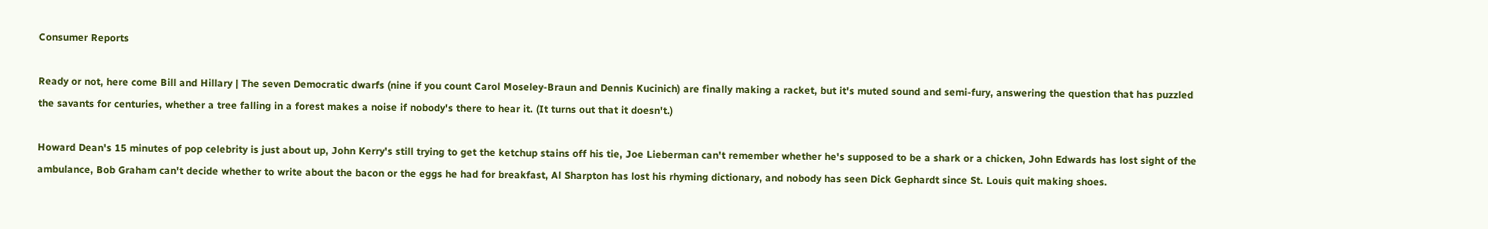Consumer Reports

Ready or not, here come Bill and Hillary | The seven Democratic dwarfs (nine if you count Carol Moseley-Braun and Dennis Kucinich) are finally making a racket, but it's muted sound and semi-fury, answering the question that has puzzled the savants for centuries, whether a tree falling in a forest makes a noise if nobody's there to hear it. (It turns out that it doesn't.)

Howard Dean's 15 minutes of pop celebrity is just about up, John Kerry's still trying to get the ketchup stains off his tie, Joe Lieberman can't remember whether he's supposed to be a shark or a chicken, John Edwards has lost sight of the ambulance, Bob Graham can't decide whether to write about the bacon or the eggs he had for breakfast, Al Sharpton has lost his rhyming dictionary, and nobody has seen Dick Gephardt since St. Louis quit making shoes.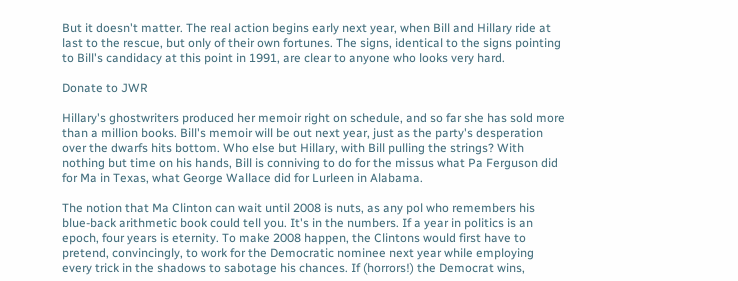But it doesn't matter. The real action begins early next year, when Bill and Hillary ride at last to the rescue, but only of their own fortunes. The signs, identical to the signs pointing to Bill's candidacy at this point in 1991, are clear to anyone who looks very hard.

Donate to JWR

Hillary's ghostwriters produced her memoir right on schedule, and so far she has sold more than a million books. Bill's memoir will be out next year, just as the party's desperation over the dwarfs hits bottom. Who else but Hillary, with Bill pulling the strings? With nothing but time on his hands, Bill is conniving to do for the missus what Pa Ferguson did for Ma in Texas, what George Wallace did for Lurleen in Alabama.

The notion that Ma Clinton can wait until 2008 is nuts, as any pol who remembers his blue-back arithmetic book could tell you. It's in the numbers. If a year in politics is an epoch, four years is eternity. To make 2008 happen, the Clintons would first have to pretend, convincingly, to work for the Democratic nominee next year while employing every trick in the shadows to sabotage his chances. If (horrors!) the Democrat wins,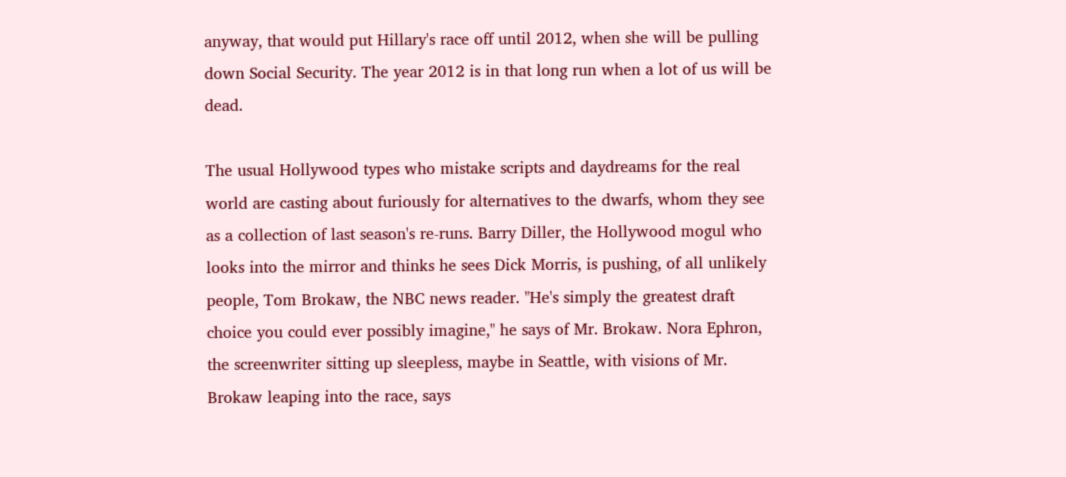anyway, that would put Hillary's race off until 2012, when she will be pulling down Social Security. The year 2012 is in that long run when a lot of us will be dead.

The usual Hollywood types who mistake scripts and daydreams for the real world are casting about furiously for alternatives to the dwarfs, whom they see as a collection of last season's re-runs. Barry Diller, the Hollywood mogul who looks into the mirror and thinks he sees Dick Morris, is pushing, of all unlikely people, Tom Brokaw, the NBC news reader. "He's simply the greatest draft choice you could ever possibly imagine," he says of Mr. Brokaw. Nora Ephron, the screenwriter sitting up sleepless, maybe in Seattle, with visions of Mr. Brokaw leaping into the race, says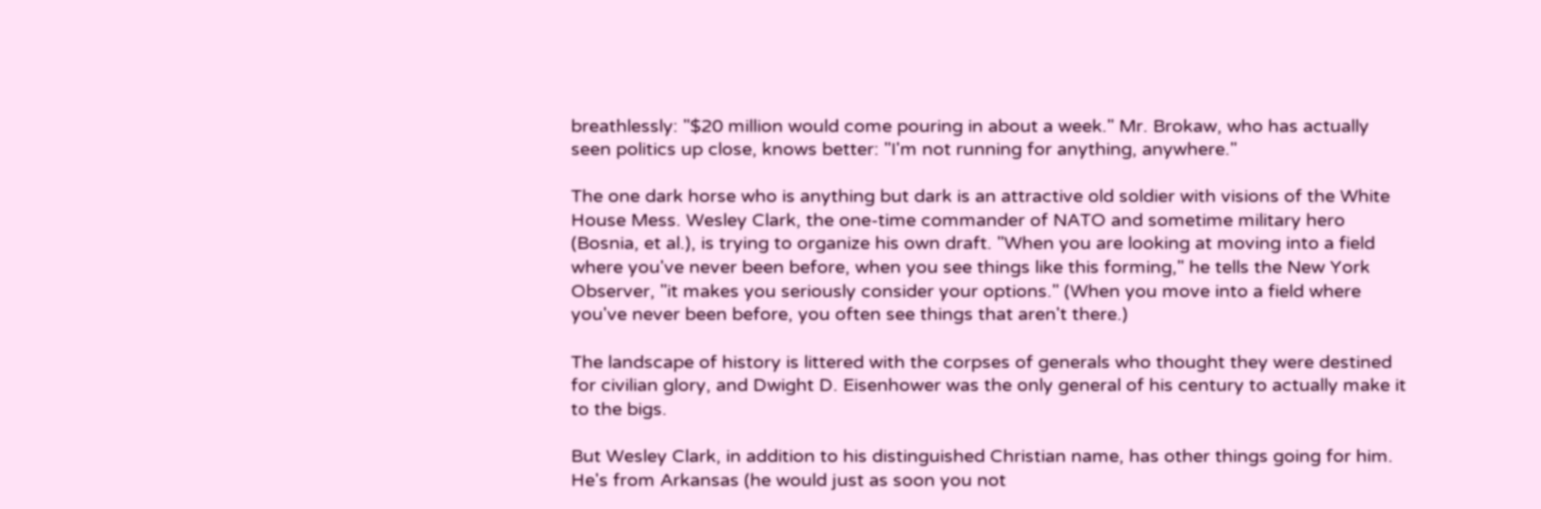breathlessly: "$20 million would come pouring in about a week." Mr. Brokaw, who has actually seen politics up close, knows better: "I'm not running for anything, anywhere."

The one dark horse who is anything but dark is an attractive old soldier with visions of the White House Mess. Wesley Clark, the one-time commander of NATO and sometime military hero (Bosnia, et al.), is trying to organize his own draft. "When you are looking at moving into a field where you've never been before, when you see things like this forming," he tells the New York Observer, "it makes you seriously consider your options." (When you move into a field where you've never been before, you often see things that aren't there.)

The landscape of history is littered with the corpses of generals who thought they were destined for civilian glory, and Dwight D. Eisenhower was the only general of his century to actually make it to the bigs.

But Wesley Clark, in addition to his distinguished Christian name, has other things going for him. He's from Arkansas (he would just as soon you not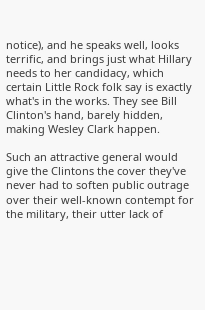notice), and he speaks well, looks terrific, and brings just what Hillary needs to her candidacy, which certain Little Rock folk say is exactly what's in the works. They see Bill Clinton's hand, barely hidden, making Wesley Clark happen.

Such an attractive general would give the Clintons the cover they've never had to soften public outrage over their well-known contempt for the military, their utter lack of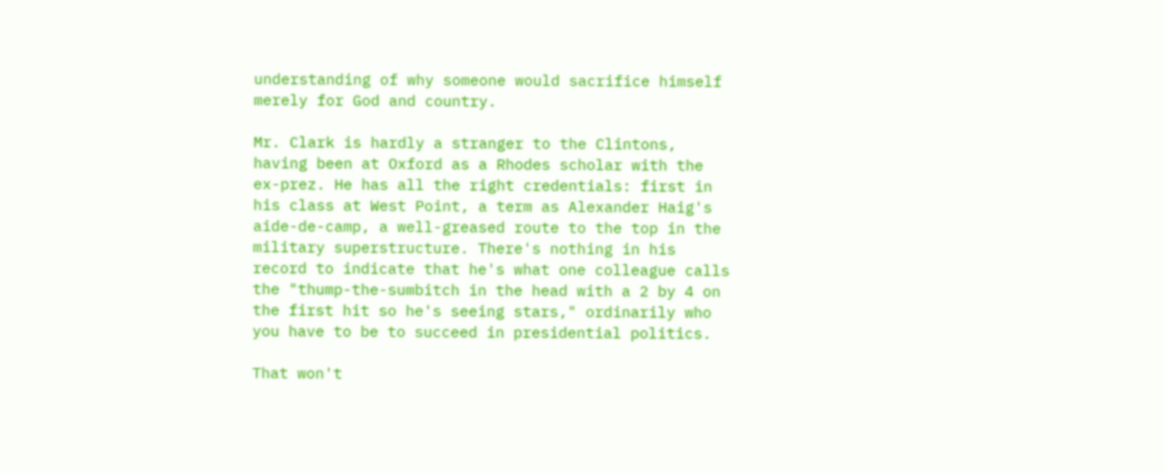understanding of why someone would sacrifice himself merely for God and country.

Mr. Clark is hardly a stranger to the Clintons, having been at Oxford as a Rhodes scholar with the ex-prez. He has all the right credentials: first in his class at West Point, a term as Alexander Haig's aide-de-camp, a well-greased route to the top in the military superstructure. There's nothing in his record to indicate that he's what one colleague calls the "thump-the-sumbitch in the head with a 2 by 4 on the first hit so he's seeing stars," ordinarily who you have to be to succeed in presidential politics.

That won't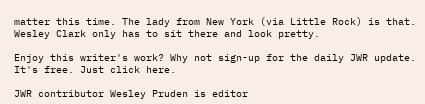matter this time. The lady from New York (via Little Rock) is that. Wesley Clark only has to sit there and look pretty.

Enjoy this writer's work? Why not sign-up for the daily JWR update. It's free. Just click here.

JWR contributor Wesley Pruden is editor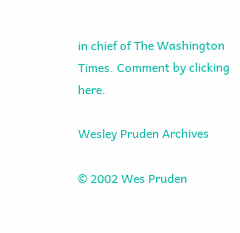in chief of The Washington Times. Comment by clicking here.

Wesley Pruden Archives

© 2002 Wes Pruden